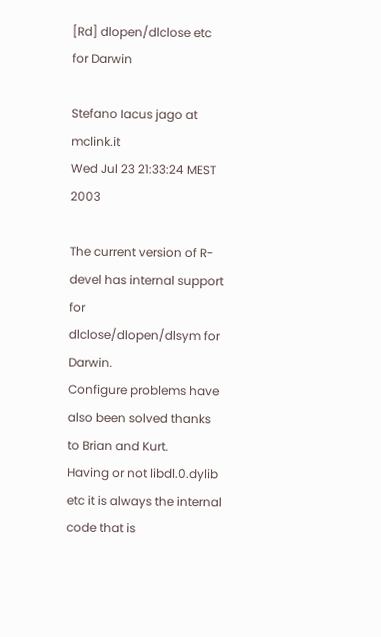[Rd] dlopen/dlclose etc for Darwin

Stefano Iacus jago at mclink.it
Wed Jul 23 21:33:24 MEST 2003

The current version of R-devel has internal support for
dlclose/dlopen/dlsym for Darwin.
Configure problems have also been solved thanks to Brian and Kurt.
Having or not libdl.0.dylib etc it is always the internal code that is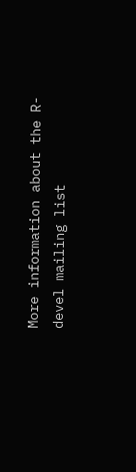More information about the R-devel mailing list